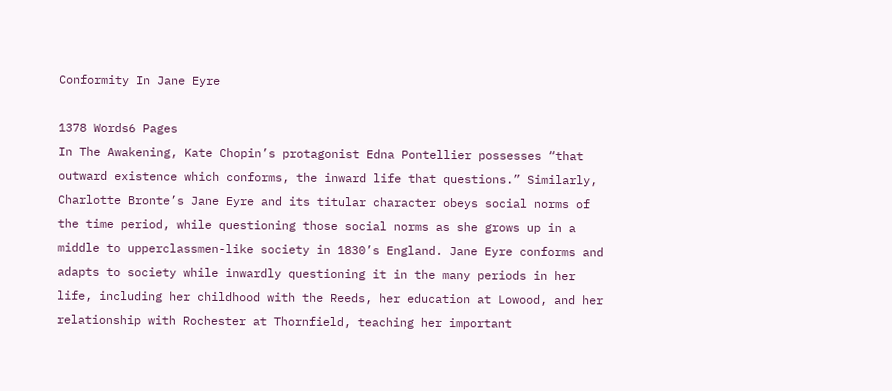Conformity In Jane Eyre

1378 Words6 Pages
In The Awakening, Kate Chopin’s protagonist Edna Pontellier possesses “that outward existence which conforms, the inward life that questions.” Similarly, Charlotte Bronte’s Jane Eyre and its titular character obeys social norms of the time period, while questioning those social norms as she grows up in a middle to upperclassmen-like society in 1830’s England. Jane Eyre conforms and adapts to society while inwardly questioning it in the many periods in her life, including her childhood with the Reeds, her education at Lowood, and her relationship with Rochester at Thornfield, teaching her important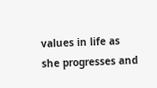values in life as she progresses and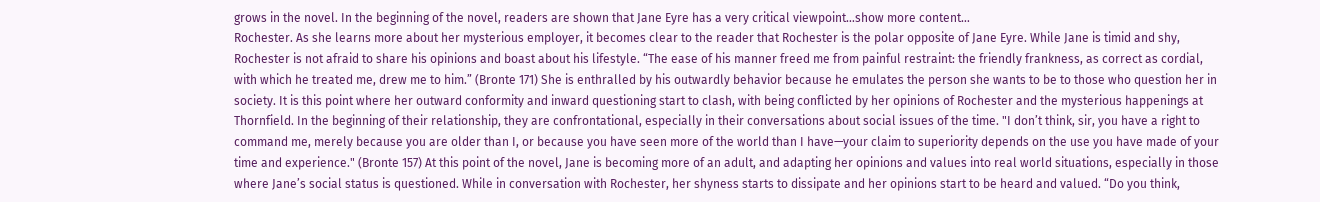grows in the novel. In the beginning of the novel, readers are shown that Jane Eyre has a very critical viewpoint…show more content…
Rochester. As she learns more about her mysterious employer, it becomes clear to the reader that Rochester is the polar opposite of Jane Eyre. While Jane is timid and shy, Rochester is not afraid to share his opinions and boast about his lifestyle. “The ease of his manner freed me from painful restraint: the friendly frankness, as correct as cordial, with which he treated me, drew me to him.” (Bronte 171) She is enthralled by his outwardly behavior because he emulates the person she wants to be to those who question her in society. It is this point where her outward conformity and inward questioning start to clash, with being conflicted by her opinions of Rochester and the mysterious happenings at Thornfield. In the beginning of their relationship, they are confrontational, especially in their conversations about social issues of the time. "I don’t think, sir, you have a right to command me, merely because you are older than I, or because you have seen more of the world than I have—your claim to superiority depends on the use you have made of your time and experience." (Bronte 157) At this point of the novel, Jane is becoming more of an adult, and adapting her opinions and values into real world situations, especially in those where Jane’s social status is questioned. While in conversation with Rochester, her shyness starts to dissipate and her opinions start to be heard and valued. “Do you think,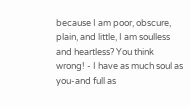because I am poor, obscure, plain, and little, I am soulless and heartless? You think wrong! - I have as much soul as you-and full as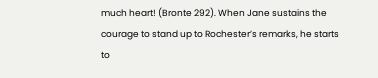much heart! (Bronte 292). When Jane sustains the courage to stand up to Rochester’s remarks, he starts to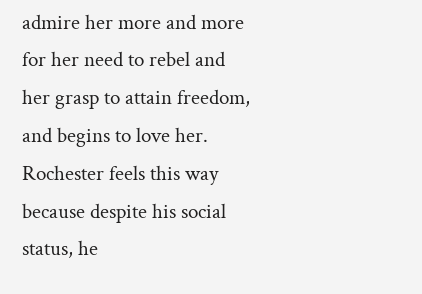admire her more and more for her need to rebel and her grasp to attain freedom, and begins to love her. Rochester feels this way because despite his social status, he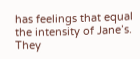has feelings that equal the intensity of Jane’s. They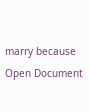marry because
Open Document